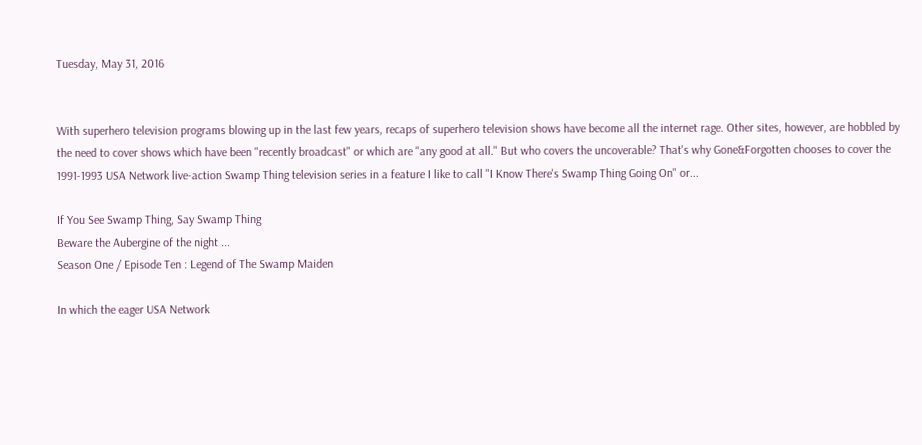Tuesday, May 31, 2016


With superhero television programs blowing up in the last few years, recaps of superhero television shows have become all the internet rage. Other sites, however, are hobbled by the need to cover shows which have been "recently broadcast" or which are "any good at all." But who covers the uncoverable? That's why Gone&Forgotten chooses to cover the 1991-1993 USA Network live-action Swamp Thing television series in a feature I like to call "I Know There's Swamp Thing Going On" or...

If You See Swamp Thing, Say Swamp Thing
Beware the Aubergine of the night ...
Season One / Episode Ten : Legend of The Swamp Maiden

In which the eager USA Network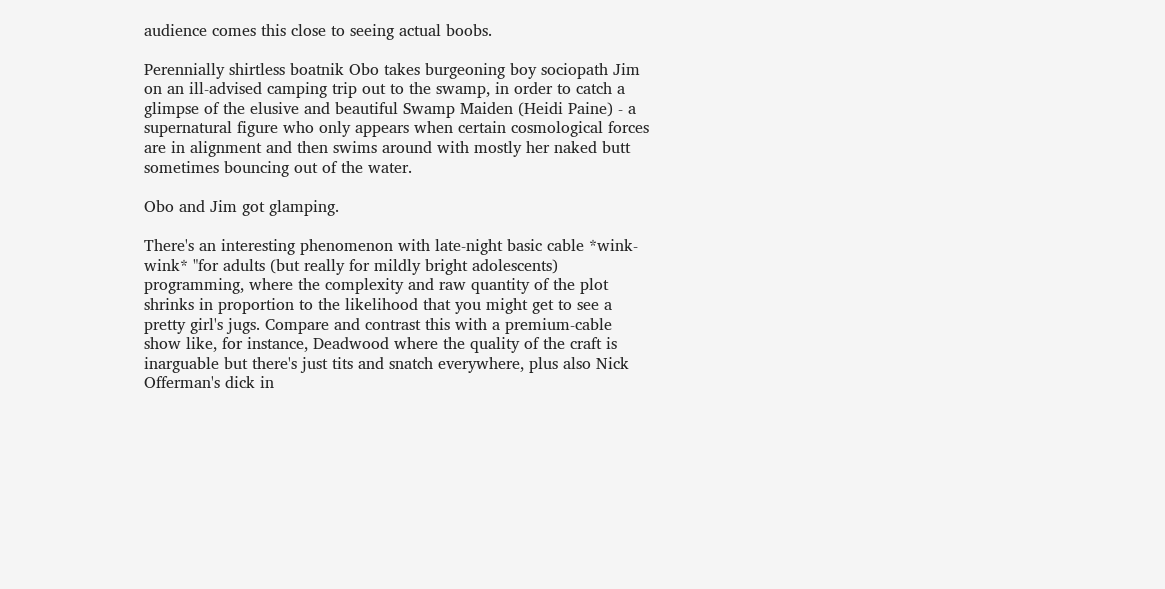audience comes this close to seeing actual boobs.

Perennially shirtless boatnik Obo takes burgeoning boy sociopath Jim on an ill-advised camping trip out to the swamp, in order to catch a glimpse of the elusive and beautiful Swamp Maiden (Heidi Paine) - a supernatural figure who only appears when certain cosmological forces are in alignment and then swims around with mostly her naked butt sometimes bouncing out of the water.

Obo and Jim got glamping.

There's an interesting phenomenon with late-night basic cable *wink-wink* "for adults (but really for mildly bright adolescents) programming, where the complexity and raw quantity of the plot shrinks in proportion to the likelihood that you might get to see a pretty girl's jugs. Compare and contrast this with a premium-cable show like, for instance, Deadwood where the quality of the craft is inarguable but there's just tits and snatch everywhere, plus also Nick Offerman's dick in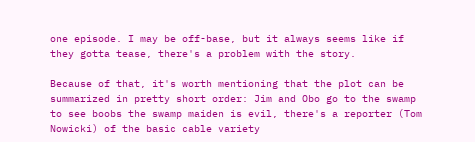one episode. I may be off-base, but it always seems like if they gotta tease, there's a problem with the story.

Because of that, it's worth mentioning that the plot can be summarized in pretty short order: Jim and Obo go to the swamp to see boobs the swamp maiden is evil, there's a reporter (Tom Nowicki) of the basic cable variety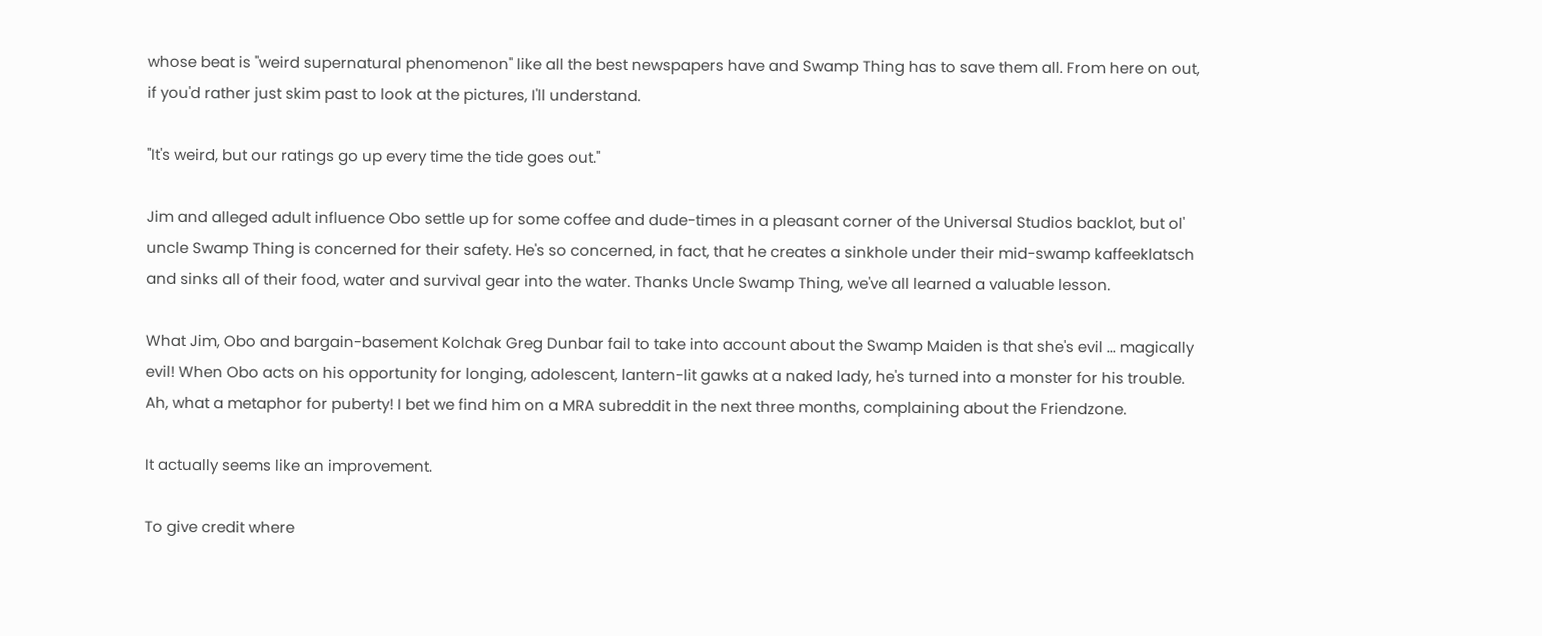whose beat is "weird supernatural phenomenon" like all the best newspapers have and Swamp Thing has to save them all. From here on out, if you'd rather just skim past to look at the pictures, I'll understand.

"It's weird, but our ratings go up every time the tide goes out."

Jim and alleged adult influence Obo settle up for some coffee and dude-times in a pleasant corner of the Universal Studios backlot, but ol' uncle Swamp Thing is concerned for their safety. He's so concerned, in fact, that he creates a sinkhole under their mid-swamp kaffeeklatsch and sinks all of their food, water and survival gear into the water. Thanks Uncle Swamp Thing, we've all learned a valuable lesson.

What Jim, Obo and bargain-basement Kolchak Greg Dunbar fail to take into account about the Swamp Maiden is that she's evil ... magically evil! When Obo acts on his opportunity for longing, adolescent, lantern-lit gawks at a naked lady, he's turned into a monster for his trouble. Ah, what a metaphor for puberty! I bet we find him on a MRA subreddit in the next three months, complaining about the Friendzone.

It actually seems like an improvement.

To give credit where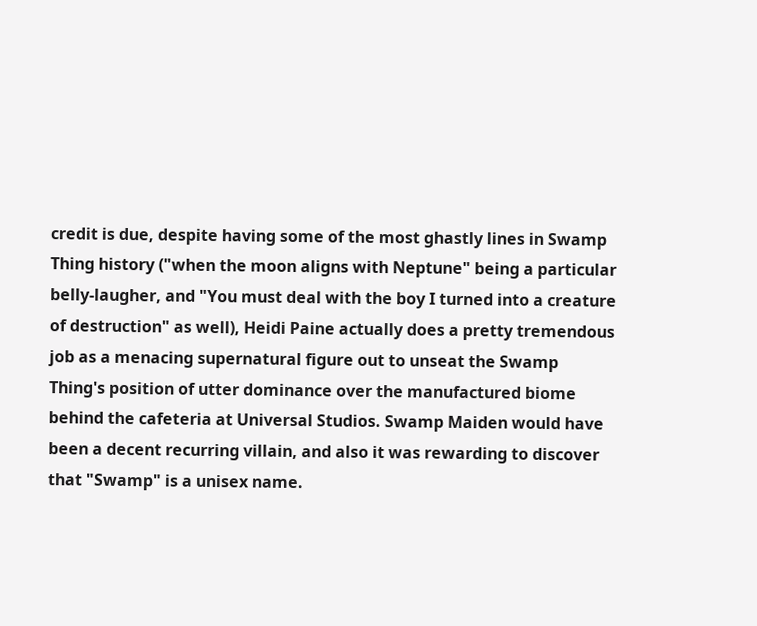credit is due, despite having some of the most ghastly lines in Swamp Thing history ("when the moon aligns with Neptune" being a particular belly-laugher, and "You must deal with the boy I turned into a creature of destruction" as well), Heidi Paine actually does a pretty tremendous job as a menacing supernatural figure out to unseat the Swamp Thing's position of utter dominance over the manufactured biome behind the cafeteria at Universal Studios. Swamp Maiden would have been a decent recurring villain, and also it was rewarding to discover that "Swamp" is a unisex name.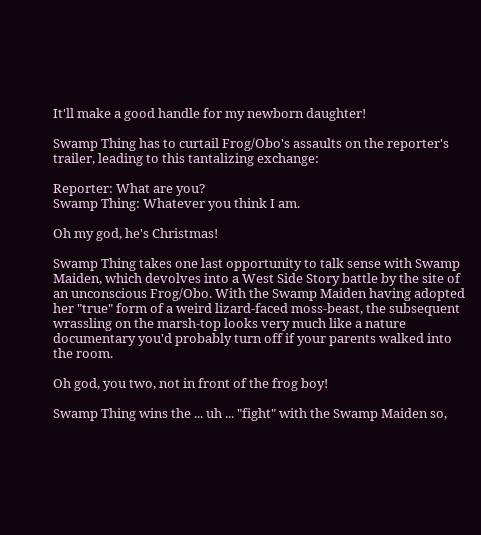It'll make a good handle for my newborn daughter!

Swamp Thing has to curtail Frog/Obo's assaults on the reporter's trailer, leading to this tantalizing exchange:

Reporter: What are you?
Swamp Thing: Whatever you think I am.

Oh my god, he's Christmas!

Swamp Thing takes one last opportunity to talk sense with Swamp Maiden, which devolves into a West Side Story battle by the site of an unconscious Frog/Obo. With the Swamp Maiden having adopted her "true" form of a weird lizard-faced moss-beast, the subsequent wrassling on the marsh-top looks very much like a nature documentary you'd probably turn off if your parents walked into the room.

Oh god, you two, not in front of the frog boy!

Swamp Thing wins the ... uh ... "fight" with the Swamp Maiden so,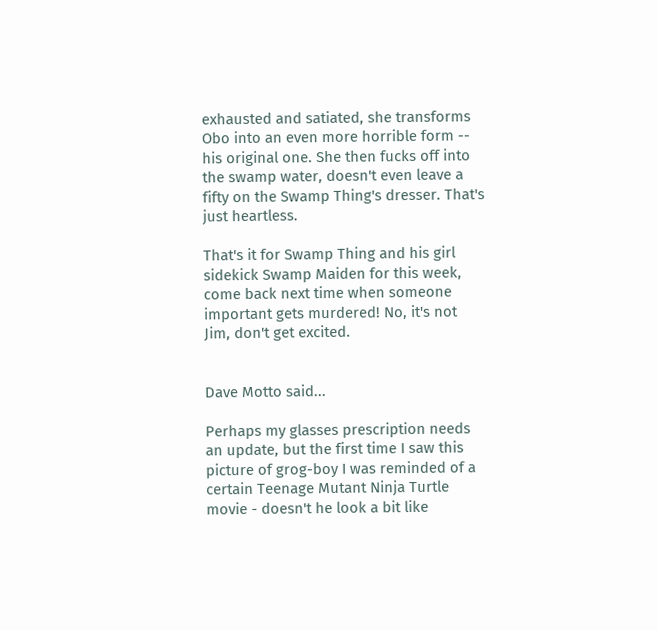exhausted and satiated, she transforms Obo into an even more horrible form -- his original one. She then fucks off into the swamp water, doesn't even leave a fifty on the Swamp Thing's dresser. That's just heartless.

That's it for Swamp Thing and his girl sidekick Swamp Maiden for this week, come back next time when someone important gets murdered! No, it's not Jim, don't get excited.


Dave Motto said...

Perhaps my glasses prescription needs an update, but the first time I saw this picture of grog-boy I was reminded of a certain Teenage Mutant Ninja Turtle movie - doesn't he look a bit like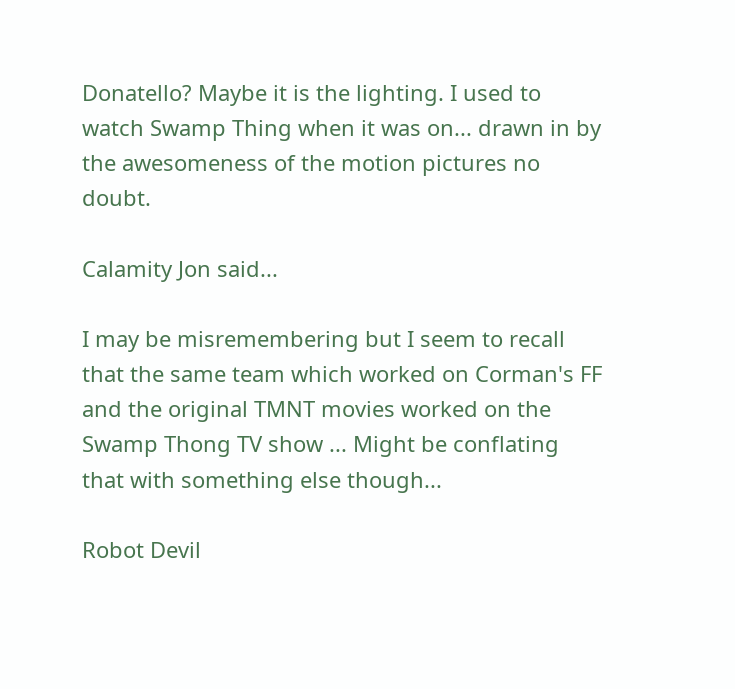Donatello? Maybe it is the lighting. I used to watch Swamp Thing when it was on... drawn in by the awesomeness of the motion pictures no doubt.

Calamity Jon said...

I may be misremembering but I seem to recall that the same team which worked on Corman's FF and the original TMNT movies worked on the Swamp Thong TV show ... Might be conflating that with something else though...

Robot Devil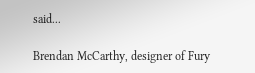said...

Brendan McCarthy, designer of Fury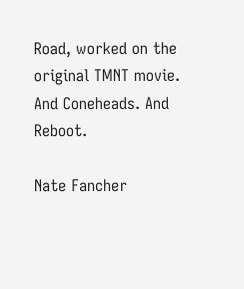Road, worked on the original TMNT movie. And Coneheads. And Reboot.

Nate Fancher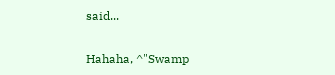said...

Hahaha, ^"Swamp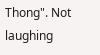Thong". Not laughing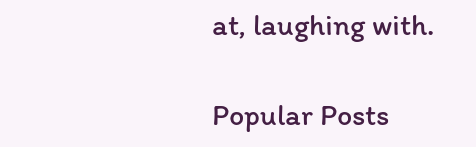at, laughing with.

Popular Posts